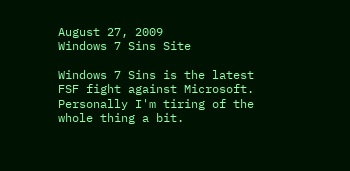August 27, 2009
Windows 7 Sins Site

Windows 7 Sins is the latest FSF fight against Microsoft. Personally I'm tiring of the whole thing a bit.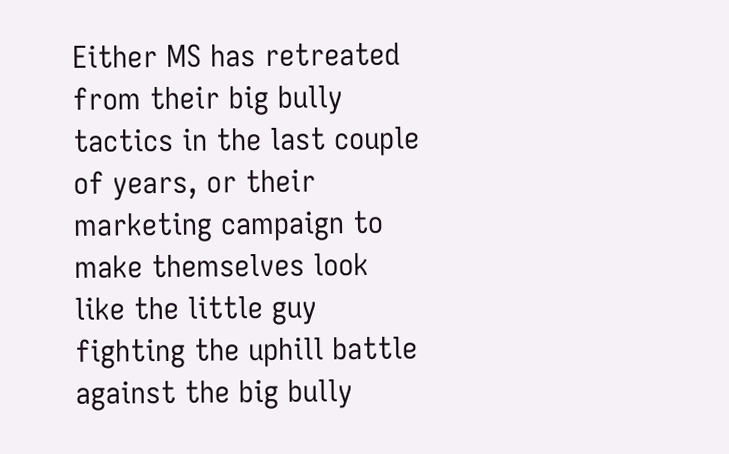Either MS has retreated from their big bully tactics in the last couple of years, or their marketing campaign to make themselves look like the little guy fighting the uphill battle against the big bully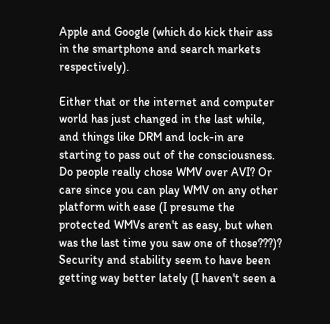Apple and Google (which do kick their ass in the smartphone and search markets respectively).

Either that or the internet and computer world has just changed in the last while, and things like DRM and lock-in are starting to pass out of the consciousness. Do people really chose WMV over AVI? Or care since you can play WMV on any other platform with ease (I presume the protected WMVs aren't as easy, but when was the last time you saw one of those???)? Security and stability seem to have been getting way better lately (I haven't seen a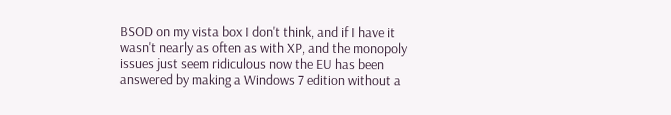BSOD on my vista box I don't think, and if I have it wasn't nearly as often as with XP, and the monopoly issues just seem ridiculous now the EU has been answered by making a Windows 7 edition without a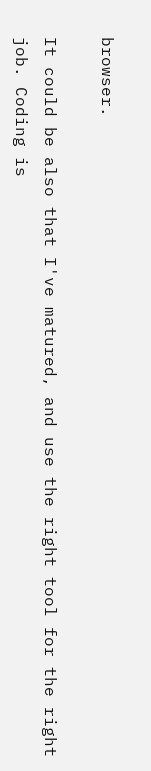browser.

It could be also that I've matured, and use the right tool for the right job. Coding is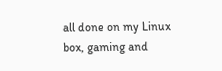all done on my Linux box, gaming and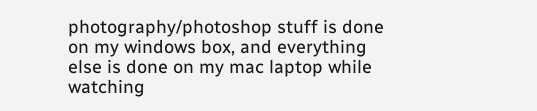photography/photoshop stuff is done on my windows box, and everything else is done on my mac laptop while watching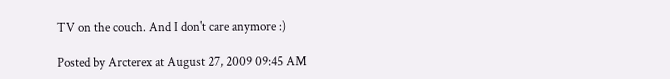TV on the couch. And I don't care anymore :)

Posted by Arcterex at August 27, 2009 09:45 AM